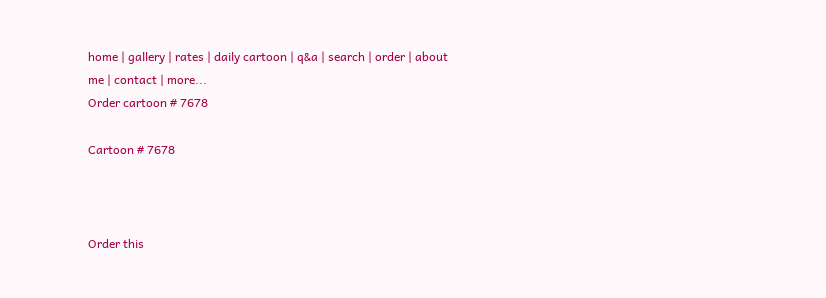home | gallery | rates | daily cartoon | q&a | search | order | about me | contact | more...
Order cartoon # 7678

Cartoon # 7678



Order this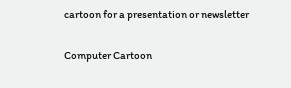cartoon for a presentation or newsletter

Computer Cartoon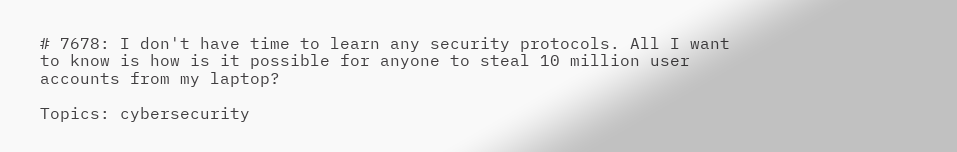# 7678: I don't have time to learn any security protocols. All I want to know is how is it possible for anyone to steal 10 million user accounts from my laptop?

Topics: cybersecurity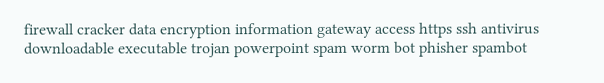firewall cracker data encryption information gateway access https ssh antivirus downloadable executable trojan powerpoint spam worm bot phisher spambot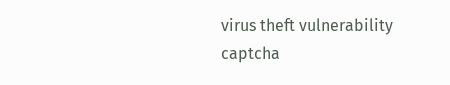virus theft vulnerability captcha